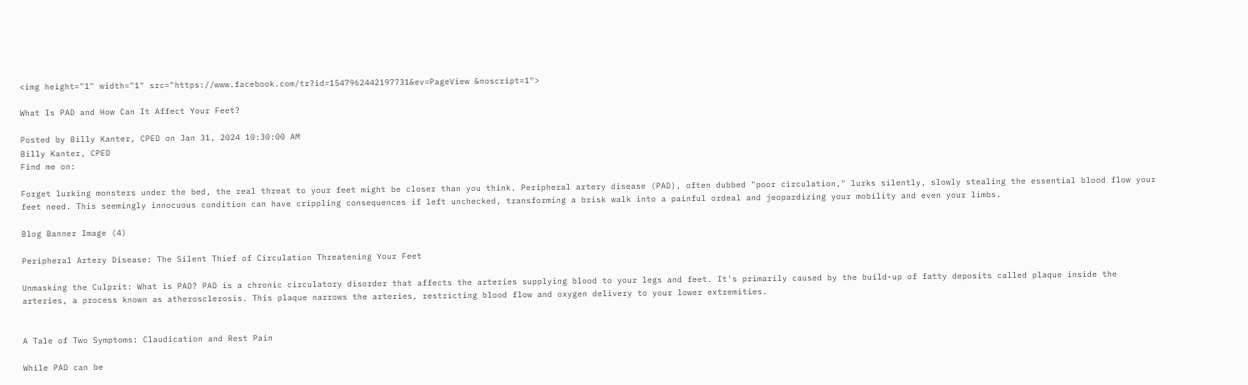<img height="1" width="1" src="https://www.facebook.com/tr?id=1547962442197731&ev=PageView &noscript=1">

What Is PAD and How Can It Affect Your Feet?

Posted by Billy Kanter, CPED on Jan 31, 2024 10:30:00 AM
Billy Kanter, CPED
Find me on:

Forget lurking monsters under the bed, the real threat to your feet might be closer than you think. Peripheral artery disease (PAD), often dubbed "poor circulation," lurks silently, slowly stealing the essential blood flow your feet need. This seemingly innocuous condition can have crippling consequences if left unchecked, transforming a brisk walk into a painful ordeal and jeopardizing your mobility and even your limbs.

Blog Banner Image (4)

Peripheral Artery Disease: The Silent Thief of Circulation Threatening Your Feet

Unmasking the Culprit: What is PAD? PAD is a chronic circulatory disorder that affects the arteries supplying blood to your legs and feet. It's primarily caused by the build-up of fatty deposits called plaque inside the arteries, a process known as atherosclerosis. This plaque narrows the arteries, restricting blood flow and oxygen delivery to your lower extremities.


A Tale of Two Symptoms: Claudication and Rest Pain

While PAD can be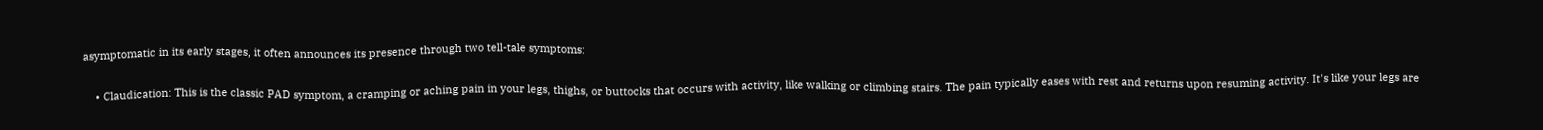asymptomatic in its early stages, it often announces its presence through two tell-tale symptoms:

    • Claudication: This is the classic PAD symptom, a cramping or aching pain in your legs, thighs, or buttocks that occurs with activity, like walking or climbing stairs. The pain typically eases with rest and returns upon resuming activity. It's like your legs are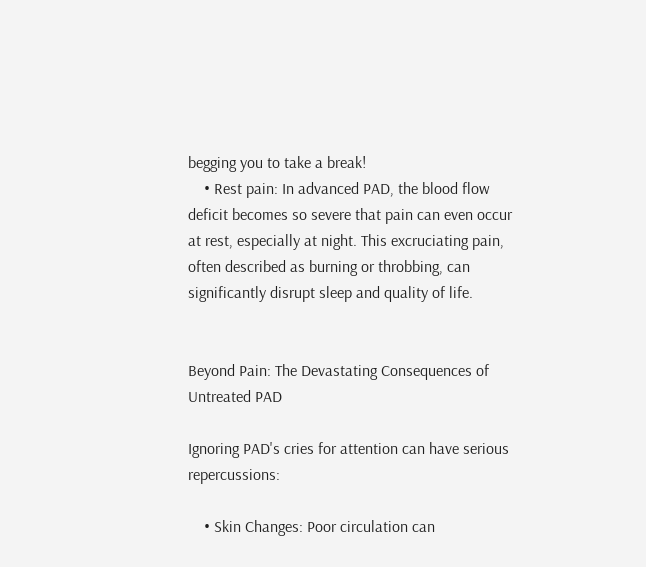begging you to take a break!
    • Rest pain: In advanced PAD, the blood flow deficit becomes so severe that pain can even occur at rest, especially at night. This excruciating pain, often described as burning or throbbing, can significantly disrupt sleep and quality of life.


Beyond Pain: The Devastating Consequences of Untreated PAD

Ignoring PAD's cries for attention can have serious repercussions:

    • Skin Changes: Poor circulation can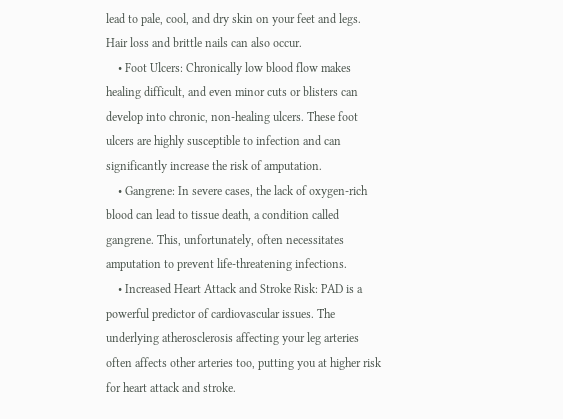lead to pale, cool, and dry skin on your feet and legs. Hair loss and brittle nails can also occur.
    • Foot Ulcers: Chronically low blood flow makes healing difficult, and even minor cuts or blisters can develop into chronic, non-healing ulcers. These foot ulcers are highly susceptible to infection and can significantly increase the risk of amputation.
    • Gangrene: In severe cases, the lack of oxygen-rich blood can lead to tissue death, a condition called gangrene. This, unfortunately, often necessitates amputation to prevent life-threatening infections.
    • Increased Heart Attack and Stroke Risk: PAD is a powerful predictor of cardiovascular issues. The underlying atherosclerosis affecting your leg arteries often affects other arteries too, putting you at higher risk for heart attack and stroke.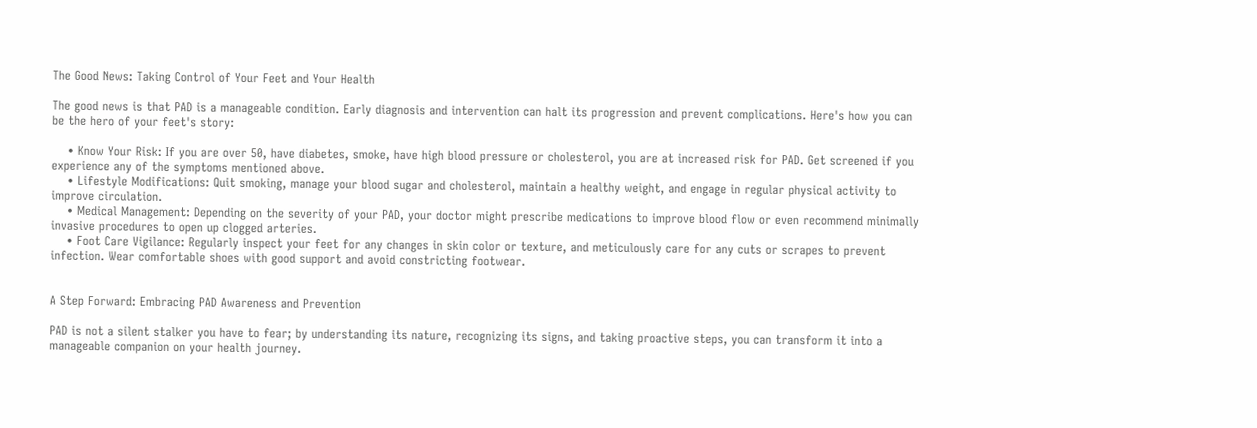The Good News: Taking Control of Your Feet and Your Health

The good news is that PAD is a manageable condition. Early diagnosis and intervention can halt its progression and prevent complications. Here's how you can be the hero of your feet's story:

    • Know Your Risk: If you are over 50, have diabetes, smoke, have high blood pressure or cholesterol, you are at increased risk for PAD. Get screened if you experience any of the symptoms mentioned above.
    • Lifestyle Modifications: Quit smoking, manage your blood sugar and cholesterol, maintain a healthy weight, and engage in regular physical activity to improve circulation.
    • Medical Management: Depending on the severity of your PAD, your doctor might prescribe medications to improve blood flow or even recommend minimally invasive procedures to open up clogged arteries.
    • Foot Care Vigilance: Regularly inspect your feet for any changes in skin color or texture, and meticulously care for any cuts or scrapes to prevent infection. Wear comfortable shoes with good support and avoid constricting footwear.


A Step Forward: Embracing PAD Awareness and Prevention

PAD is not a silent stalker you have to fear; by understanding its nature, recognizing its signs, and taking proactive steps, you can transform it into a manageable companion on your health journey.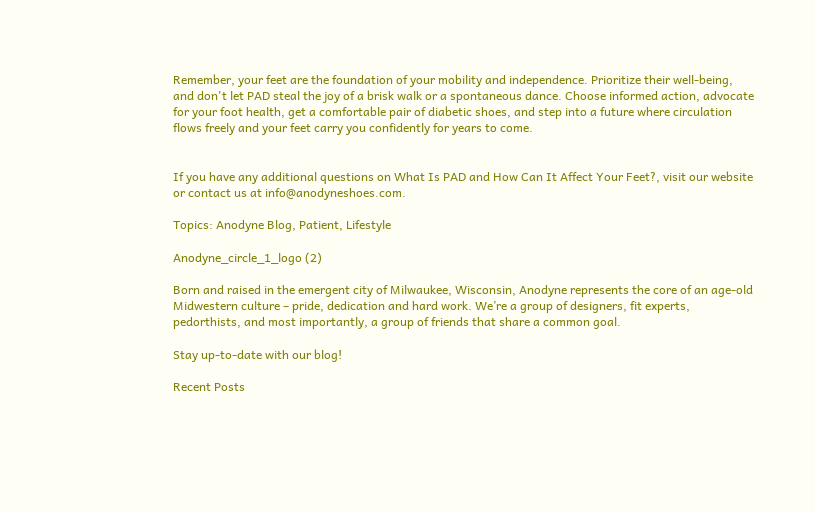Remember, your feet are the foundation of your mobility and independence. Prioritize their well-being, and don't let PAD steal the joy of a brisk walk or a spontaneous dance. Choose informed action, advocate for your foot health, get a comfortable pair of diabetic shoes, and step into a future where circulation flows freely and your feet carry you confidently for years to come.


If you have any additional questions on What Is PAD and How Can It Affect Your Feet?, visit our website or contact us at info@anodyneshoes.com.

Topics: Anodyne Blog, Patient, Lifestyle

Anodyne_circle_1_logo (2)

Born and raised in the emergent city of Milwaukee, Wisconsin, Anodyne represents the core of an age-old Midwestern culture – pride, dedication and hard work. We’re a group of designers, fit experts, pedorthists, and most importantly, a group of friends that share a common goal.

Stay up-to-date with our blog!

Recent Posts